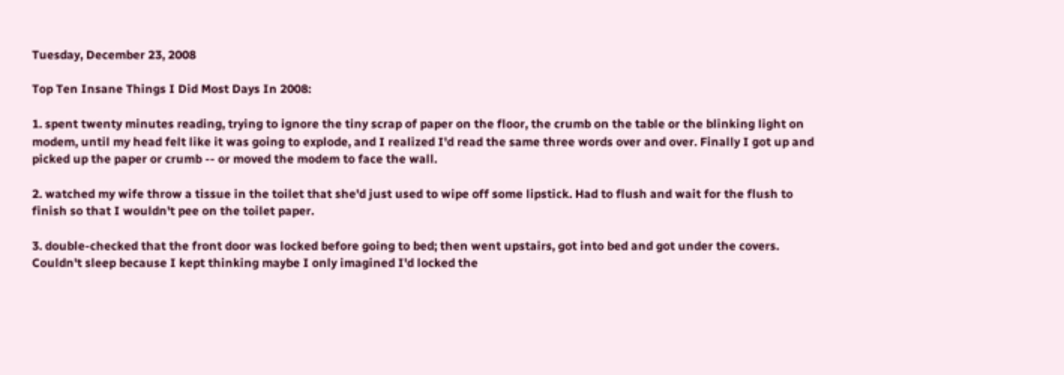Tuesday, December 23, 2008

Top Ten Insane Things I Did Most Days In 2008:

1. spent twenty minutes reading, trying to ignore the tiny scrap of paper on the floor, the crumb on the table or the blinking light on modem, until my head felt like it was going to explode, and I realized I'd read the same three words over and over. Finally I got up and picked up the paper or crumb -- or moved the modem to face the wall.

2. watched my wife throw a tissue in the toilet that she'd just used to wipe off some lipstick. Had to flush and wait for the flush to finish so that I wouldn't pee on the toilet paper.

3. double-checked that the front door was locked before going to bed; then went upstairs, got into bed and got under the covers. Couldn't sleep because I kept thinking maybe I only imagined I'd locked the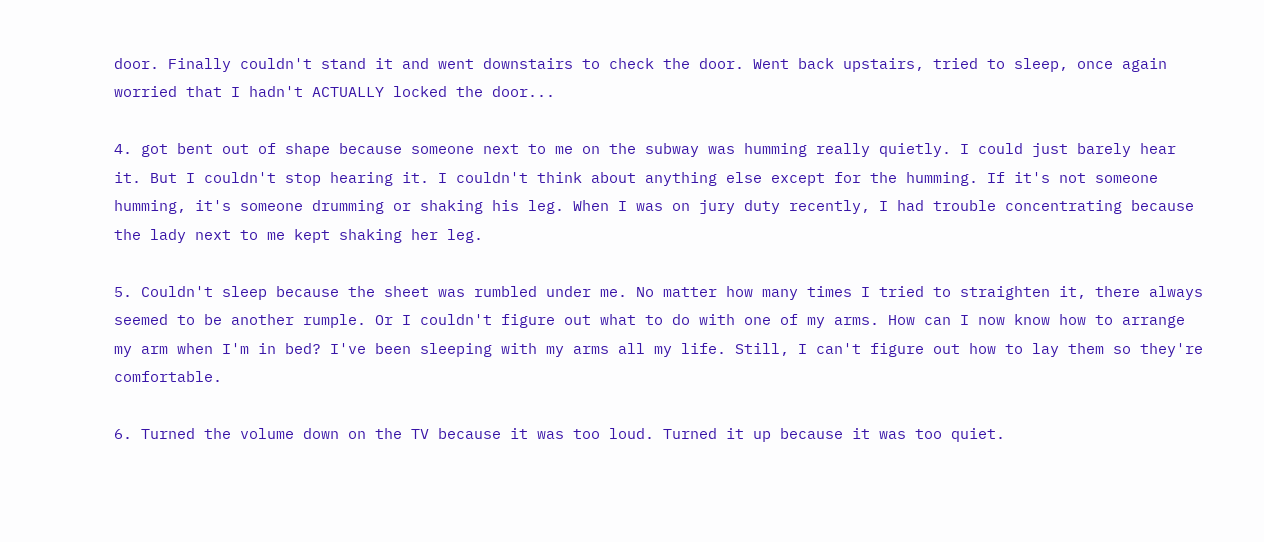door. Finally couldn't stand it and went downstairs to check the door. Went back upstairs, tried to sleep, once again worried that I hadn't ACTUALLY locked the door...

4. got bent out of shape because someone next to me on the subway was humming really quietly. I could just barely hear it. But I couldn't stop hearing it. I couldn't think about anything else except for the humming. If it's not someone humming, it's someone drumming or shaking his leg. When I was on jury duty recently, I had trouble concentrating because the lady next to me kept shaking her leg.

5. Couldn't sleep because the sheet was rumbled under me. No matter how many times I tried to straighten it, there always seemed to be another rumple. Or I couldn't figure out what to do with one of my arms. How can I now know how to arrange my arm when I'm in bed? I've been sleeping with my arms all my life. Still, I can't figure out how to lay them so they're comfortable.

6. Turned the volume down on the TV because it was too loud. Turned it up because it was too quiet.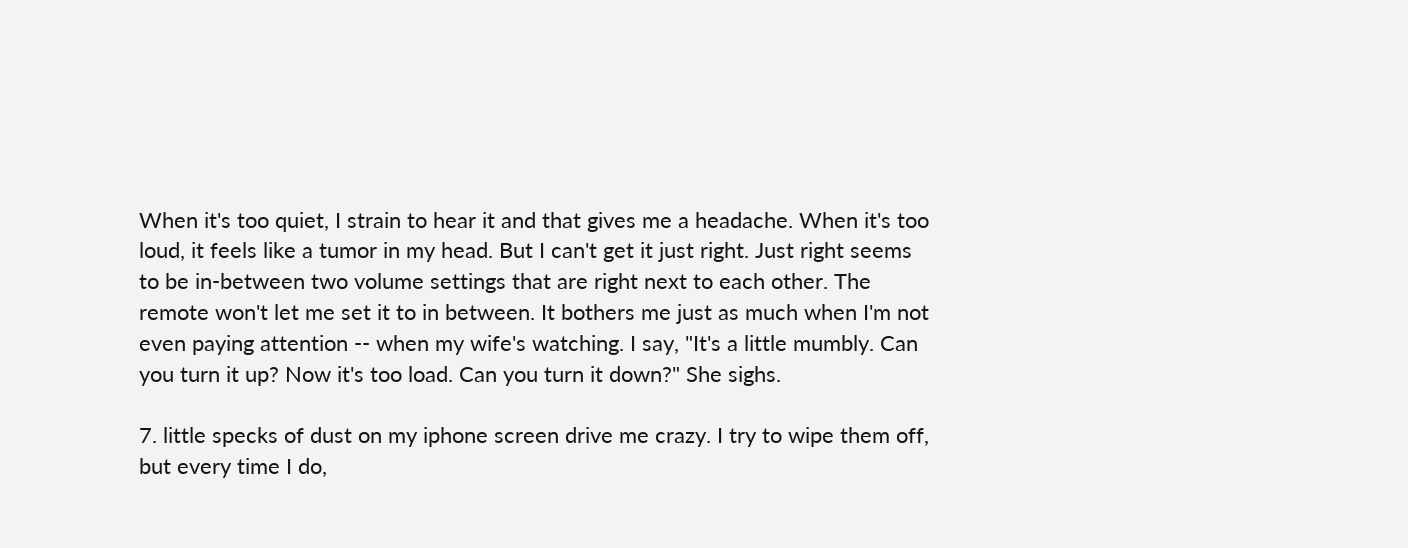When it's too quiet, I strain to hear it and that gives me a headache. When it's too loud, it feels like a tumor in my head. But I can't get it just right. Just right seems to be in-between two volume settings that are right next to each other. The remote won't let me set it to in between. It bothers me just as much when I'm not even paying attention -- when my wife's watching. I say, "It's a little mumbly. Can you turn it up? Now it's too load. Can you turn it down?" She sighs.

7. little specks of dust on my iphone screen drive me crazy. I try to wipe them off, but every time I do,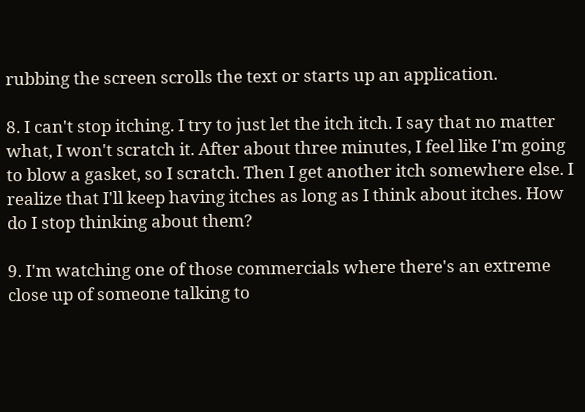rubbing the screen scrolls the text or starts up an application.

8. I can't stop itching. I try to just let the itch itch. I say that no matter what, I won't scratch it. After about three minutes, I feel like I'm going to blow a gasket, so I scratch. Then I get another itch somewhere else. I realize that I'll keep having itches as long as I think about itches. How do I stop thinking about them?

9. I'm watching one of those commercials where there's an extreme close up of someone talking to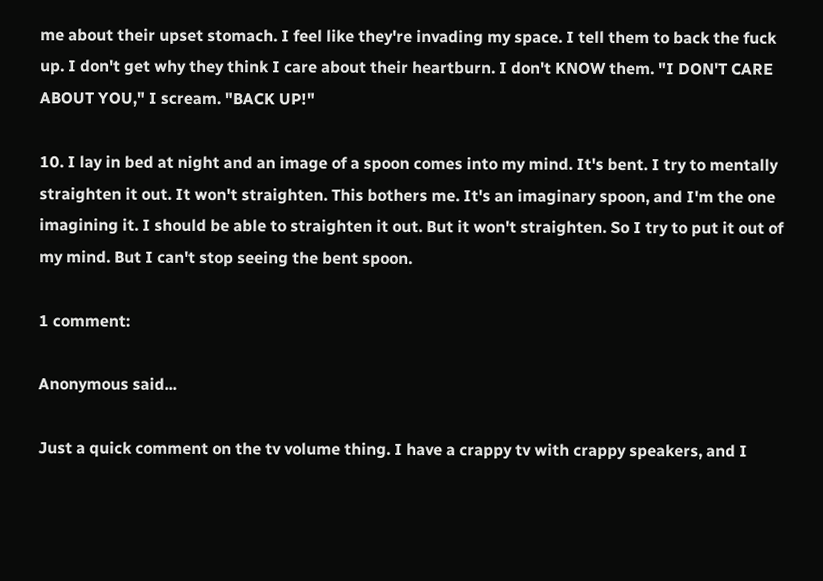me about their upset stomach. I feel like they're invading my space. I tell them to back the fuck up. I don't get why they think I care about their heartburn. I don't KNOW them. "I DON'T CARE ABOUT YOU," I scream. "BACK UP!"

10. I lay in bed at night and an image of a spoon comes into my mind. It's bent. I try to mentally straighten it out. It won't straighten. This bothers me. It's an imaginary spoon, and I'm the one imagining it. I should be able to straighten it out. But it won't straighten. So I try to put it out of my mind. But I can't stop seeing the bent spoon.

1 comment:

Anonymous said...

Just a quick comment on the tv volume thing. I have a crappy tv with crappy speakers, and I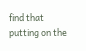find that putting on the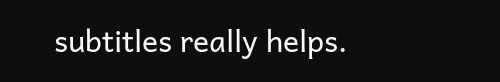subtitles really helps.